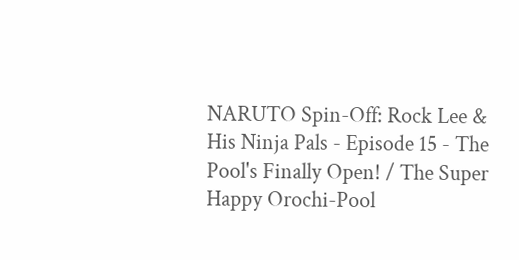NARUTO Spin-Off: Rock Lee & His Ninja Pals - Episode 15 - The Pool's Finally Open! / The Super Happy Orochi-Pool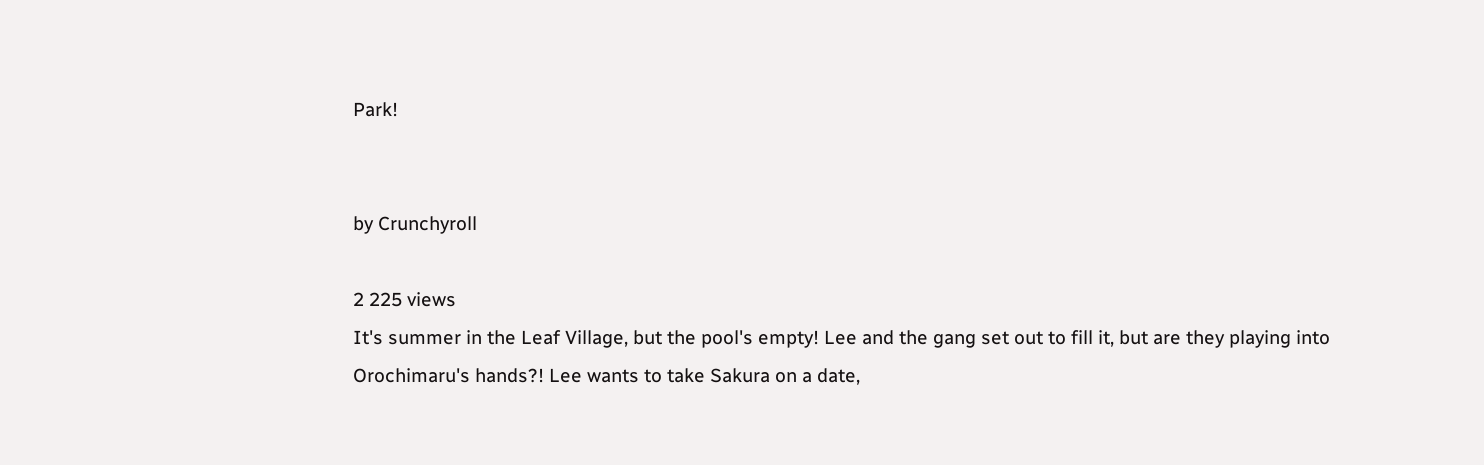Park!


by Crunchyroll

2 225 views
It's summer in the Leaf Village, but the pool's empty! Lee and the gang set out to fill it, but are they playing into Orochimaru's hands?! Lee wants to take Sakura on a date,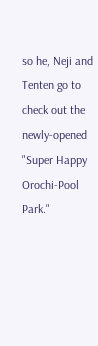so he, Neji and Tenten go to check out the newly-opened "Super Happy Orochi-Pool Park."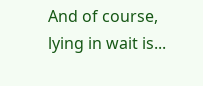And of course, lying in wait is...